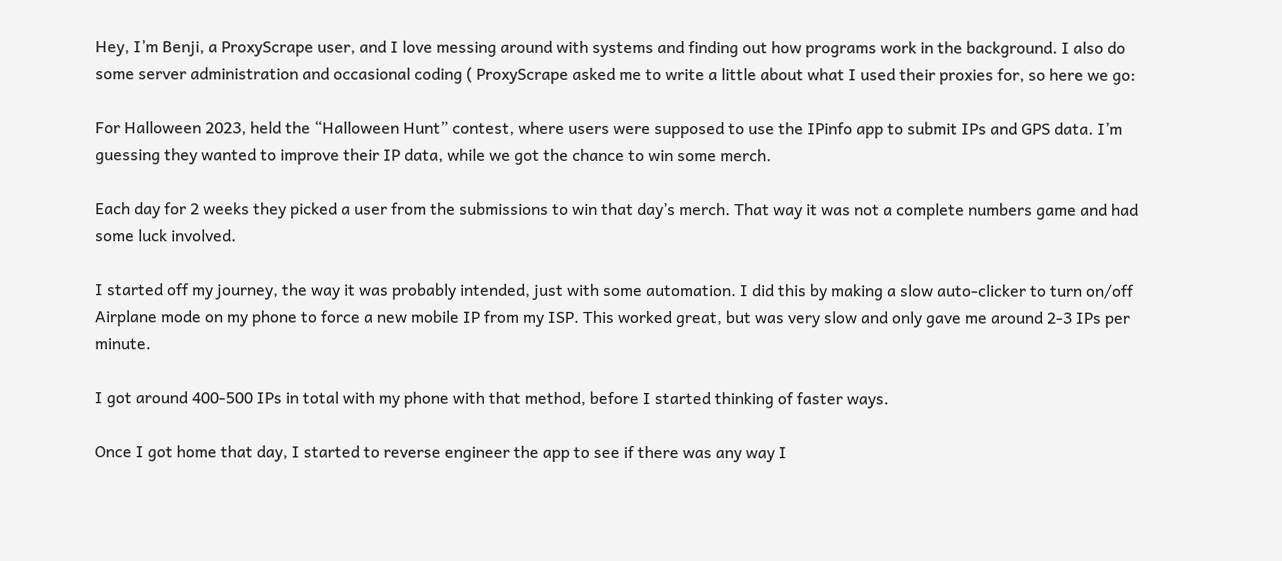Hey, I’m Benji, a ProxyScrape user, and I love messing around with systems and finding out how programs work in the background. I also do some server administration and occasional coding ( ProxyScrape asked me to write a little about what I used their proxies for, so here we go:

For Halloween 2023, held the “Halloween Hunt” contest, where users were supposed to use the IPinfo app to submit IPs and GPS data. I’m guessing they wanted to improve their IP data, while we got the chance to win some merch.

Each day for 2 weeks they picked a user from the submissions to win that day’s merch. That way it was not a complete numbers game and had some luck involved.

I started off my journey, the way it was probably intended, just with some automation. I did this by making a slow auto-clicker to turn on/off Airplane mode on my phone to force a new mobile IP from my ISP. This worked great, but was very slow and only gave me around 2-3 IPs per minute.

I got around 400-500 IPs in total with my phone with that method, before I started thinking of faster ways.

Once I got home that day, I started to reverse engineer the app to see if there was any way I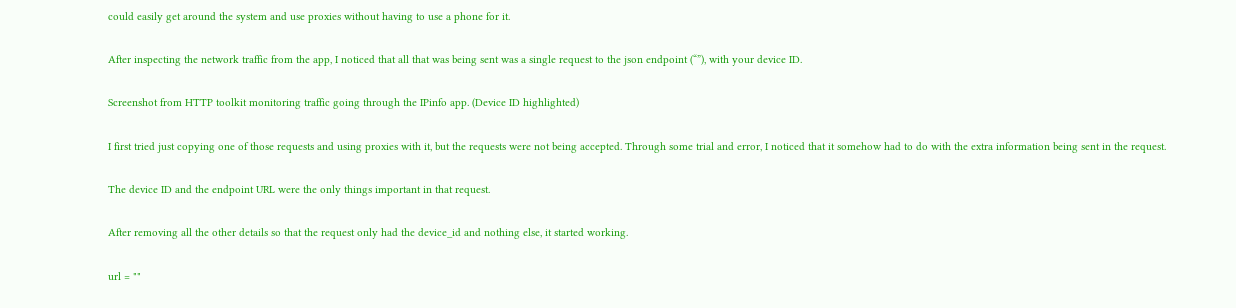could easily get around the system and use proxies without having to use a phone for it.

After inspecting the network traffic from the app, I noticed that all that was being sent was a single request to the json endpoint (“”), with your device ID.

Screenshot from HTTP toolkit monitoring traffic going through the IPinfo app. (Device ID highlighted)

I first tried just copying one of those requests and using proxies with it, but the requests were not being accepted. Through some trial and error, I noticed that it somehow had to do with the extra information being sent in the request.

The device ID and the endpoint URL were the only things important in that request.

After removing all the other details so that the request only had the device_id and nothing else, it started working.

url = ""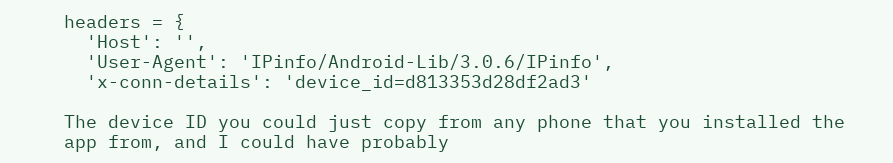headers = {
  'Host': '',
  'User-Agent': 'IPinfo/Android-Lib/3.0.6/IPinfo',
  'x-conn-details': 'device_id=d813353d28df2ad3'

The device ID you could just copy from any phone that you installed the app from, and I could have probably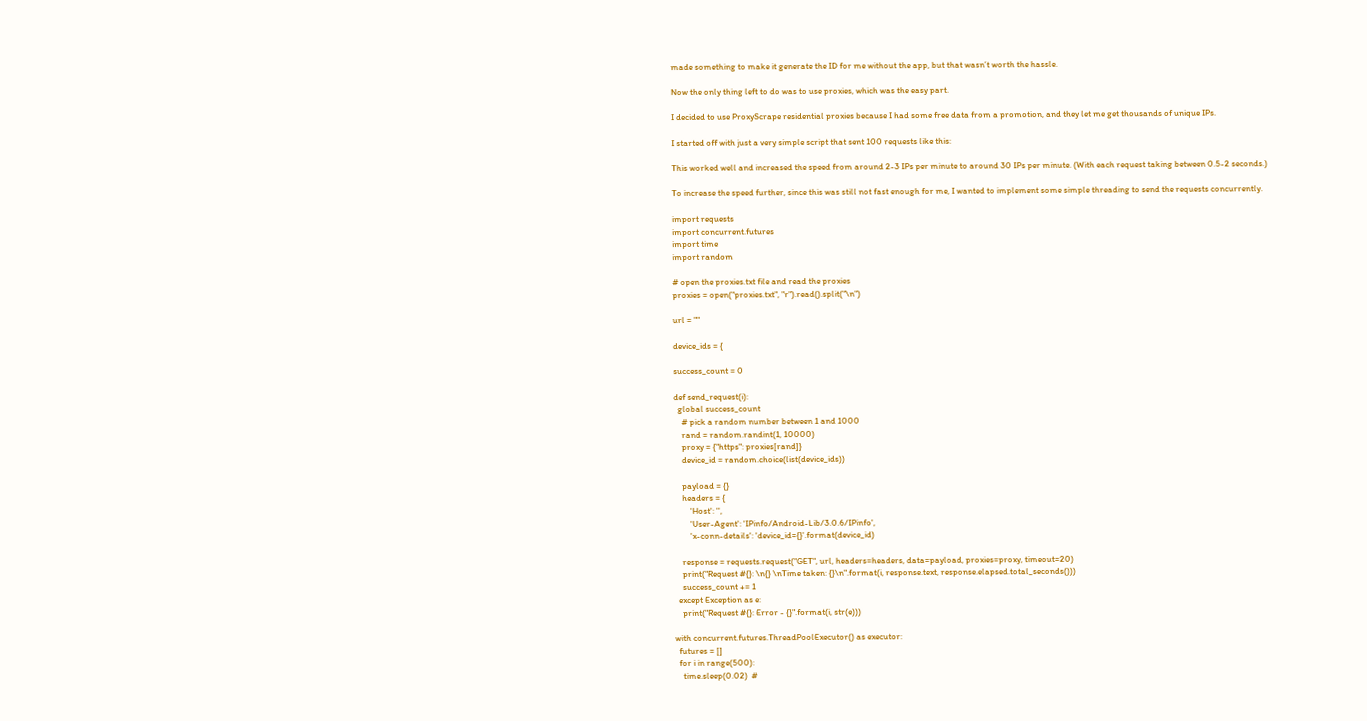made something to make it generate the ID for me without the app, but that wasn’t worth the hassle.

Now the only thing left to do was to use proxies, which was the easy part.

I decided to use ProxyScrape residential proxies because I had some free data from a promotion, and they let me get thousands of unique IPs.

I started off with just a very simple script that sent 100 requests like this:

This worked well and increased the speed from around 2-3 IPs per minute to around 30 IPs per minute. (With each request taking between 0.5-2 seconds.)

To increase the speed further, since this was still not fast enough for me, I wanted to implement some simple threading to send the requests concurrently.

import requests
import concurrent.futures
import time
import random

# open the proxies.txt file and read the proxies
proxies = open("proxies.txt", "r").read().split("\n")

url = ""

device_ids = {

success_count = 0

def send_request(i):
  global success_count
    # pick a random number between 1 and 1000
    rand = random.randint(1, 10000)
    proxy = {"https": proxies[rand]}
    device_id = random.choice(list(device_ids))

    payload = {}
    headers = {
        'Host': '',
        'User-Agent': 'IPinfo/Android-Lib/3.0.6/IPinfo',
        'x-conn-details': 'device_id={}'.format(device_id)

    response = requests.request("GET", url, headers=headers, data=payload, proxies=proxy, timeout=20)
    print("Request #{}: \n{} \nTime taken: {}\n".format(i, response.text, response.elapsed.total_seconds()))
    success_count += 1
  except Exception as e:
    print("Request #{}: Error - {}".format(i, str(e)))

with concurrent.futures.ThreadPoolExecutor() as executor:
  futures = []
  for i in range(500):
    time.sleep(0.02)  #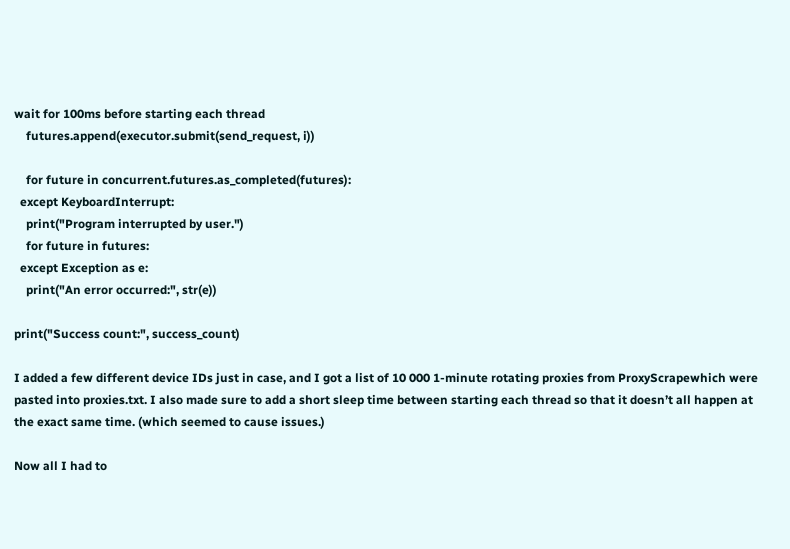wait for 100ms before starting each thread
    futures.append(executor.submit(send_request, i))

    for future in concurrent.futures.as_completed(futures):
  except KeyboardInterrupt:
    print("Program interrupted by user.")
    for future in futures:
  except Exception as e:
    print("An error occurred:", str(e))

print("Success count:", success_count)

I added a few different device IDs just in case, and I got a list of 10 000 1-minute rotating proxies from ProxyScrapewhich were pasted into proxies.txt. I also made sure to add a short sleep time between starting each thread so that it doesn’t all happen at the exact same time. (which seemed to cause issues.)

Now all I had to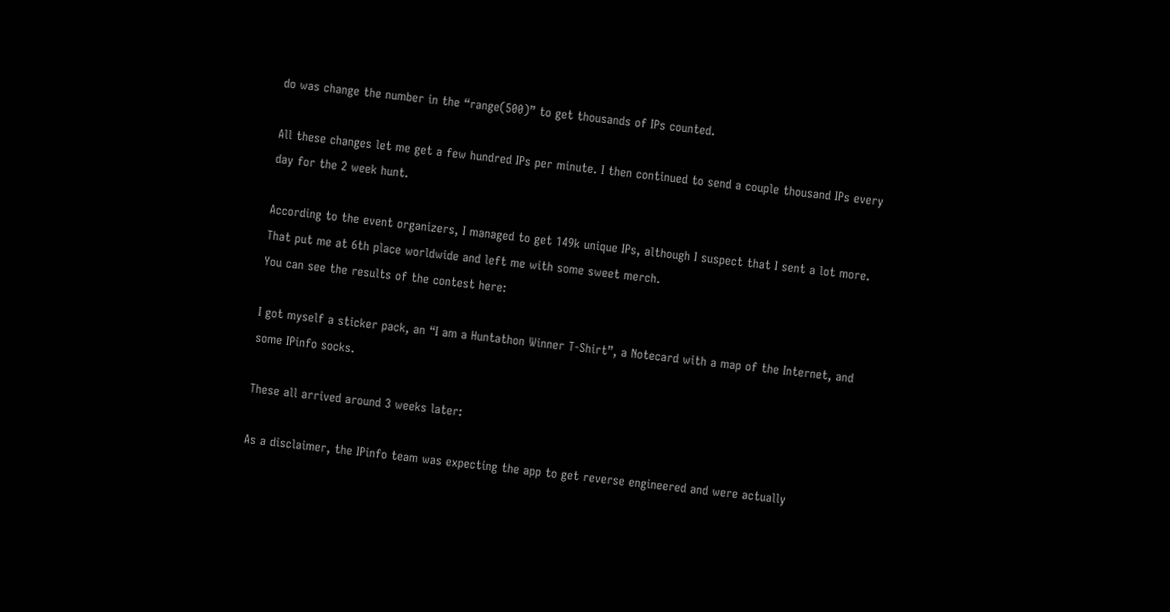do was change the number in the “range(500)” to get thousands of IPs counted.

All these changes let me get a few hundred IPs per minute. I then continued to send a couple thousand IPs every day for the 2 week hunt.

According to the event organizers, I managed to get 149k unique IPs, although I suspect that I sent a lot more. That put me at 6th place worldwide and left me with some sweet merch.
You can see the results of the contest here:

I got myself a sticker pack, an “I am a Huntathon Winner T-Shirt”, a Notecard with a map of the Internet, and some IPinfo socks.

These all arrived around 3 weeks later:

As a disclaimer, the IPinfo team was expecting the app to get reverse engineered and were actually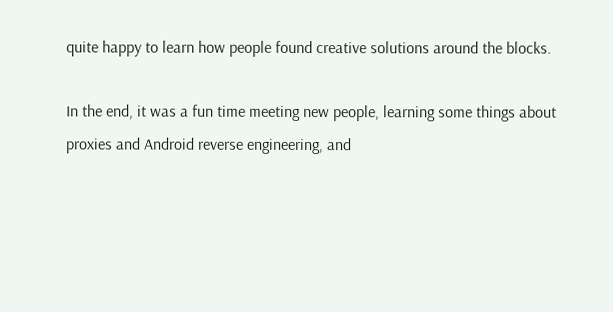quite happy to learn how people found creative solutions around the blocks.

In the end, it was a fun time meeting new people, learning some things about proxies and Android reverse engineering, and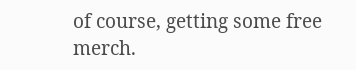of course, getting some free merch.